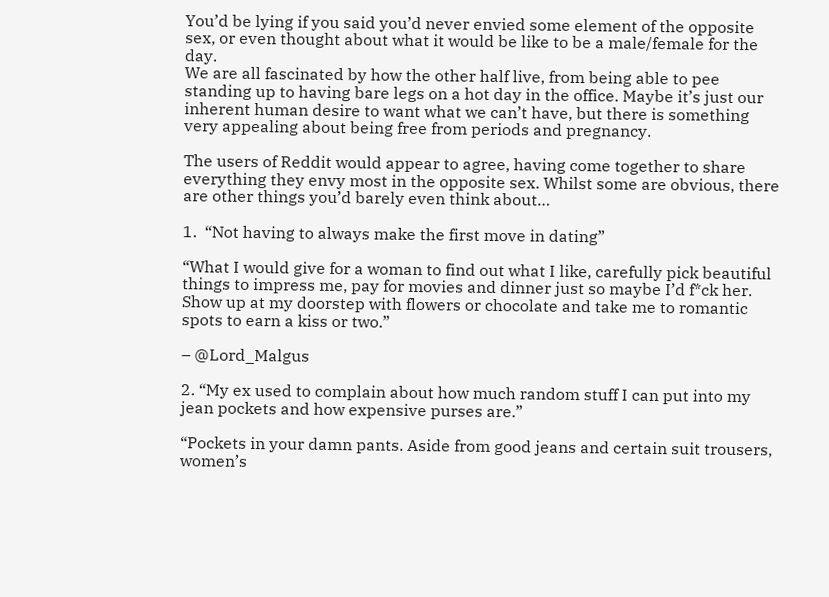You’d be lying if you said you’d never envied some element of the opposite sex, or even thought about what it would be like to be a male/female for the day.
We are all fascinated by how the other half live, from being able to pee standing up to having bare legs on a hot day in the office. Maybe it’s just our inherent human desire to want what we can’t have, but there is something very appealing about being free from periods and pregnancy.

The users of Reddit would appear to agree, having come together to share everything they envy most in the opposite sex. Whilst some are obvious, there are other things you’d barely even think about…

1.  “Not having to always make the first move in dating”

“What I would give for a woman to find out what I like, carefully pick beautiful things to impress me, pay for movies and dinner just so maybe I’d f*ck her. Show up at my doorstep with flowers or chocolate and take me to romantic spots to earn a kiss or two.”

– @Lord_Malgus

2. “My ex used to complain about how much random stuff I can put into my jean pockets and how expensive purses are.”

“Pockets in your damn pants. Aside from good jeans and certain suit trousers, women’s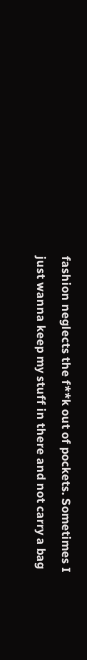fashion neglects the f**k out of pockets. Sometimes I just wanna keep my stuff in there and not carry a bag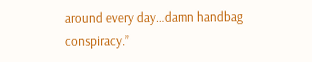around every day…damn handbag conspiracy.”